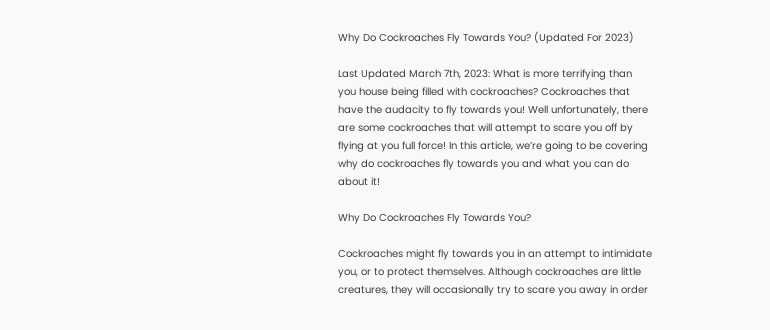Why Do Cockroaches Fly Towards You? (Updated For 2023)

Last Updated March 7th, 2023: What is more terrifying than you house being filled with cockroaches? Cockroaches that have the audacity to fly towards you! Well unfortunately, there are some cockroaches that will attempt to scare you off by flying at you full force! In this article, we’re going to be covering why do cockroaches fly towards you and what you can do about it!

Why Do Cockroaches Fly Towards You?

Cockroaches might fly towards you in an attempt to intimidate you, or to protect themselves. Although cockroaches are little creatures, they will occasionally try to scare you away in order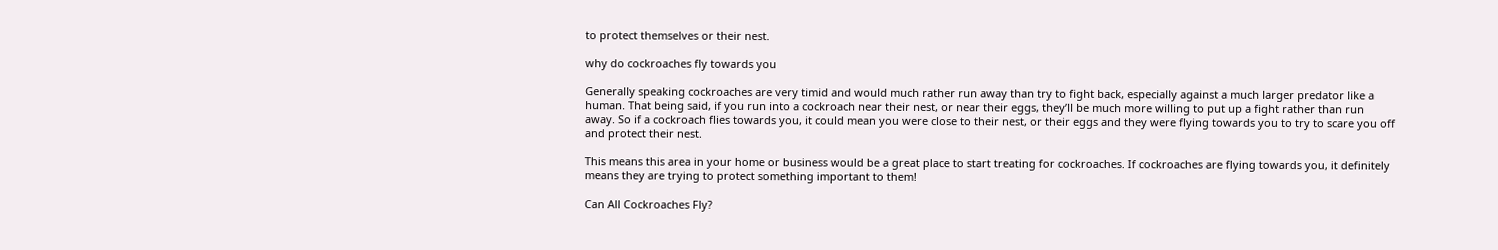to protect themselves or their nest.

why do cockroaches fly towards you

Generally speaking cockroaches are very timid and would much rather run away than try to fight back, especially against a much larger predator like a human. That being said, if you run into a cockroach near their nest, or near their eggs, they’ll be much more willing to put up a fight rather than run away. So if a cockroach flies towards you, it could mean you were close to their nest, or their eggs and they were flying towards you to try to scare you off and protect their nest.

This means this area in your home or business would be a great place to start treating for cockroaches. If cockroaches are flying towards you, it definitely means they are trying to protect something important to them!

Can All Cockroaches Fly?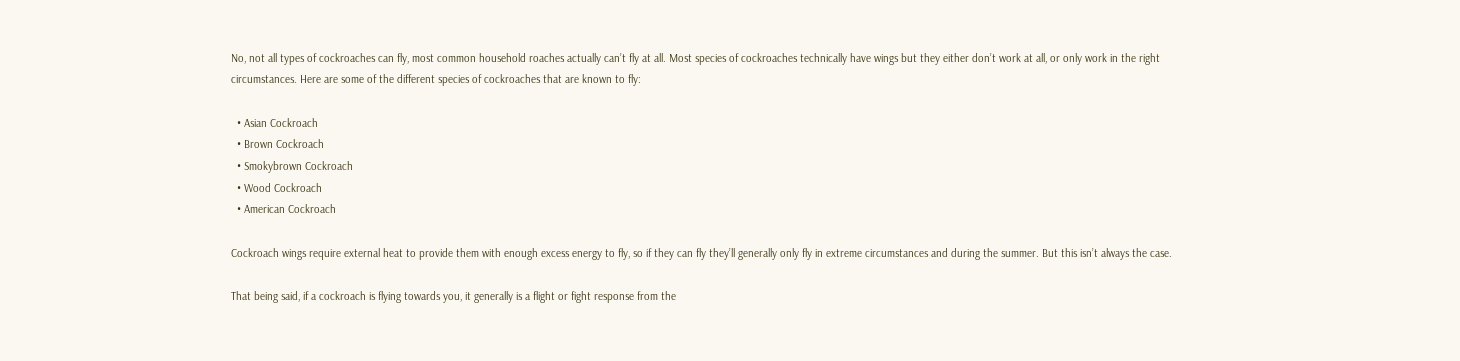No, not all types of cockroaches can fly, most common household roaches actually can’t fly at all. Most species of cockroaches technically have wings but they either don’t work at all, or only work in the right circumstances. Here are some of the different species of cockroaches that are known to fly:

  • Asian Cockroach
  • Brown Cockroach
  • Smokybrown Cockroach
  • Wood Cockroach
  • American Cockroach

Cockroach wings require external heat to provide them with enough excess energy to fly, so if they can fly they’ll generally only fly in extreme circumstances and during the summer. But this isn’t always the case.

That being said, if a cockroach is flying towards you, it generally is a flight or fight response from the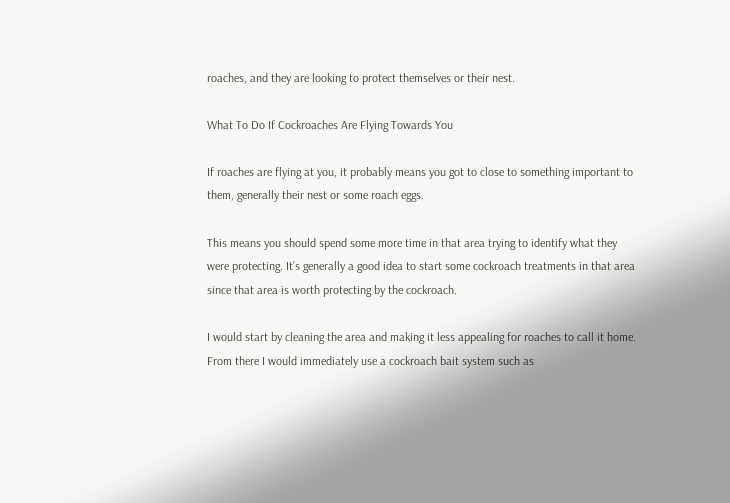roaches, and they are looking to protect themselves or their nest.

What To Do If Cockroaches Are Flying Towards You

If roaches are flying at you, it probably means you got to close to something important to them, generally their nest or some roach eggs.

This means you should spend some more time in that area trying to identify what they were protecting. It’s generally a good idea to start some cockroach treatments in that area since that area is worth protecting by the cockroach.

I would start by cleaning the area and making it less appealing for roaches to call it home. From there I would immediately use a cockroach bait system such as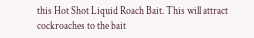this Hot Shot Liquid Roach Bait. This will attract cockroaches to the bait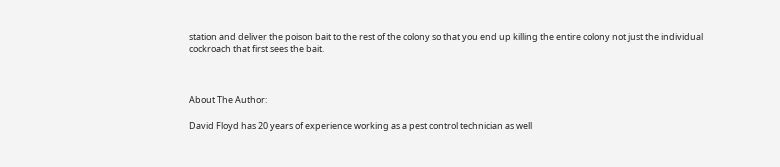station and deliver the poison bait to the rest of the colony so that you end up killing the entire colony not just the individual cockroach that first sees the bait.



About The Author:

David Floyd has 20 years of experience working as a pest control technician as well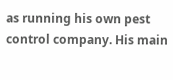as running his own pest control company. His main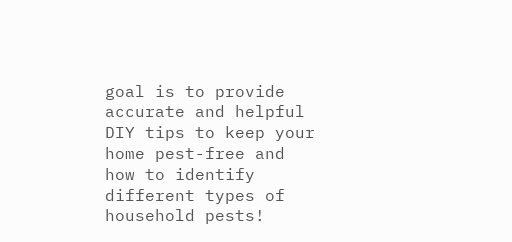goal is to provide accurate and helpful DIY tips to keep your home pest-free and how to identify different types of household pests!